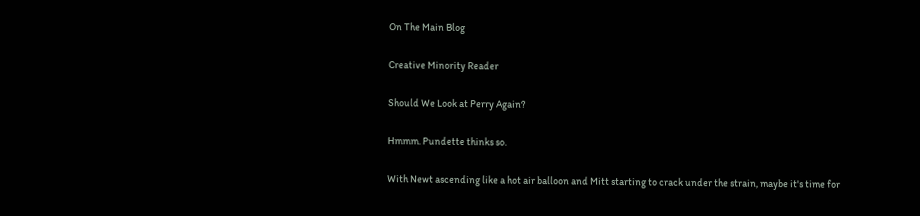On The Main Blog

Creative Minority Reader

Should We Look at Perry Again?

Hmmm. Pundette thinks so.

With Newt ascending like a hot air balloon and Mitt starting to crack under the strain, maybe it's time for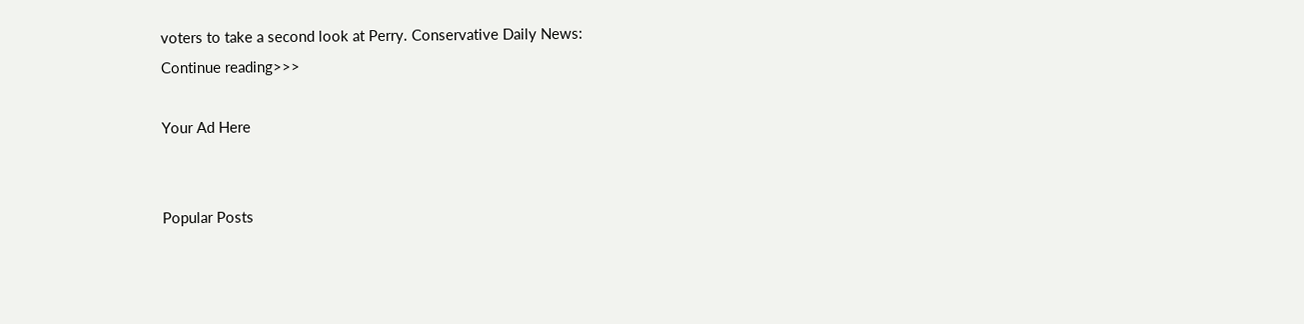voters to take a second look at Perry. Conservative Daily News:
Continue reading>>>

Your Ad Here


Popular Posts